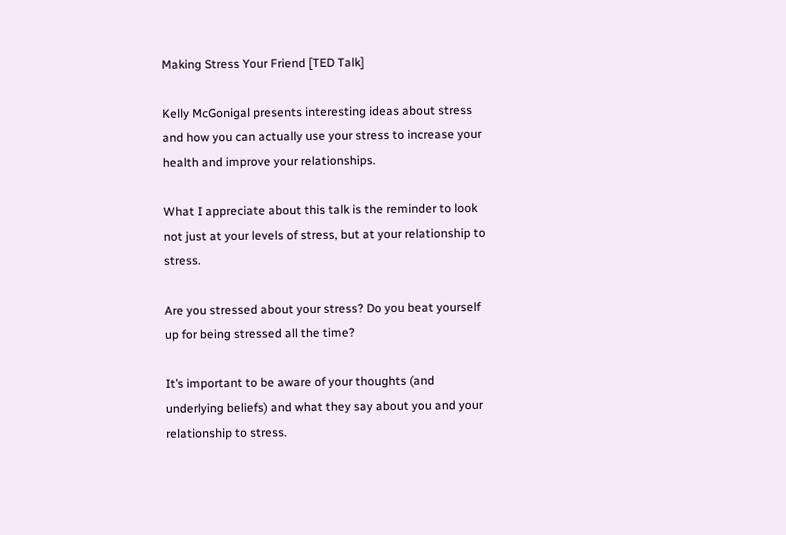Making Stress Your Friend [TED Talk]

Kelly McGonigal presents interesting ideas about stress and how you can actually use your stress to increase your health and improve your relationships.

What I appreciate about this talk is the reminder to look not just at your levels of stress, but at your relationship to stress.

Are you stressed about your stress? Do you beat yourself up for being stressed all the time?

It’s important to be aware of your thoughts (and underlying beliefs) and what they say about you and your relationship to stress.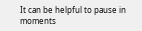It can be helpful to pause in moments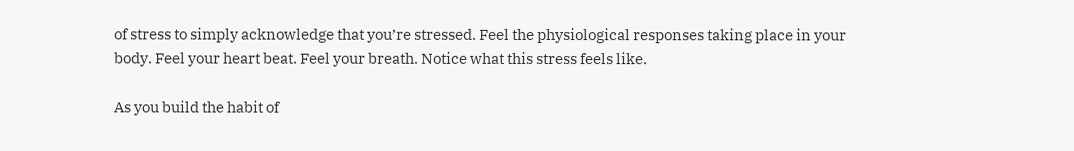of stress to simply acknowledge that you’re stressed. Feel the physiological responses taking place in your body. Feel your heart beat. Feel your breath. Notice what this stress feels like.

As you build the habit of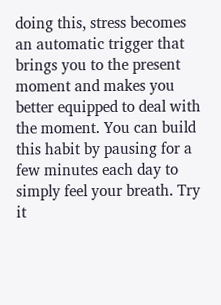doing this, stress becomes an automatic trigger that brings you to the present moment and makes you better equipped to deal with the moment. You can build this habit by pausing for a few minutes each day to simply feel your breath. Try it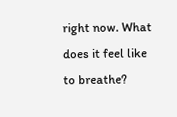right now. What does it feel like to breathe?